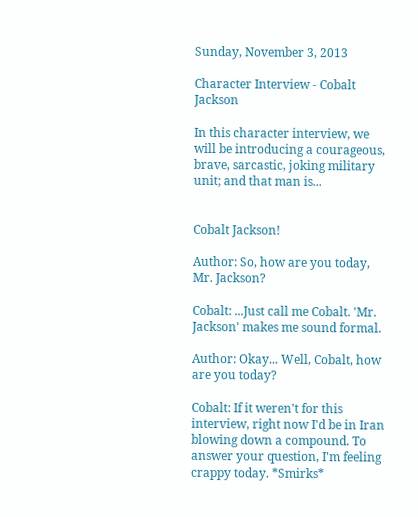Sunday, November 3, 2013

Character Interview - Cobalt Jackson

In this character interview, we will be introducing a courageous, brave, sarcastic, joking military unit; and that man is...


Cobalt Jackson!

Author: So, how are you today, Mr. Jackson?

Cobalt: ...Just call me Cobalt. 'Mr. Jackson' makes me sound formal.

Author: Okay... Well, Cobalt, how are you today?

Cobalt: If it weren't for this interview, right now I'd be in Iran blowing down a compound. To answer your question, I'm feeling crappy today. *Smirks*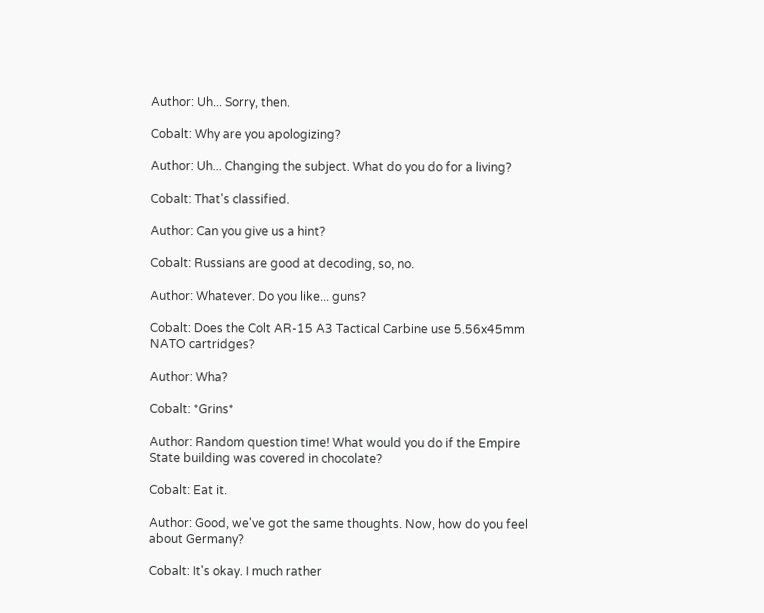Author: Uh... Sorry, then.

Cobalt: Why are you apologizing?

Author: Uh... Changing the subject. What do you do for a living?

Cobalt: That's classified.

Author: Can you give us a hint?

Cobalt: Russians are good at decoding, so, no.

Author: Whatever. Do you like... guns?

Cobalt: Does the Colt AR-15 A3 Tactical Carbine use 5.56x45mm NATO cartridges?

Author: Wha?

Cobalt: *Grins*

Author: Random question time! What would you do if the Empire State building was covered in chocolate?

Cobalt: Eat it.

Author: Good, we've got the same thoughts. Now, how do you feel about Germany?

Cobalt: It's okay. I much rather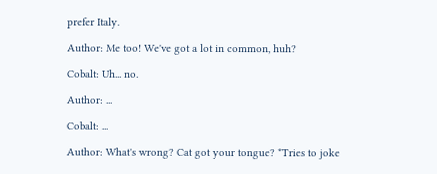prefer Italy.

Author: Me too! We've got a lot in common, huh?

Cobalt: Uh... no.

Author: ...

Cobalt: ...

Author: What's wrong? Cat got your tongue? *Tries to joke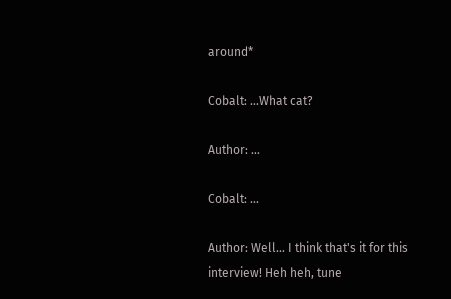around*

Cobalt: ...What cat?

Author: ...

Cobalt: ...

Author: Well... I think that's it for this interview! Heh heh, tune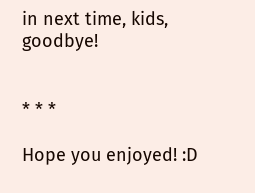in next time, kids, goodbye!


* * *

Hope you enjoyed! :D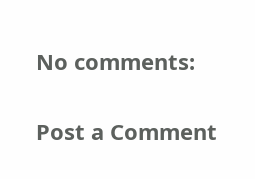No comments:

Post a Comment